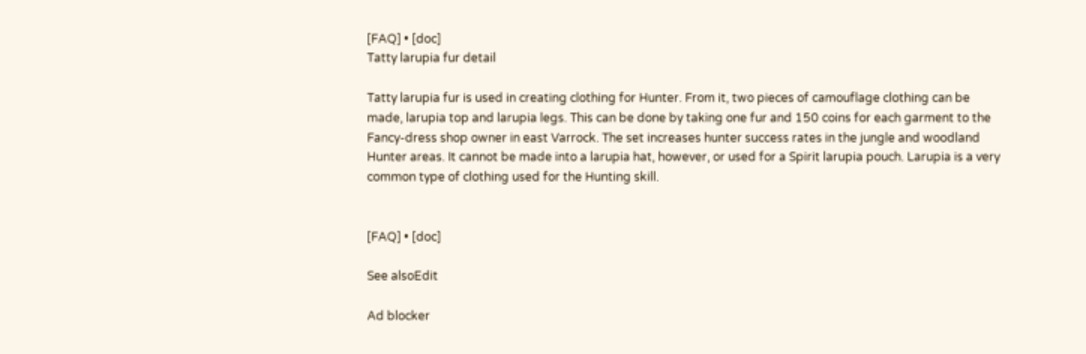[FAQ] • [doc]
Tatty larupia fur detail

Tatty larupia fur is used in creating clothing for Hunter. From it, two pieces of camouflage clothing can be made, larupia top and larupia legs. This can be done by taking one fur and 150 coins for each garment to the Fancy-dress shop owner in east Varrock. The set increases hunter success rates in the jungle and woodland Hunter areas. It cannot be made into a larupia hat, however, or used for a Spirit larupia pouch. Larupia is a very common type of clothing used for the Hunting skill.


[FAQ] • [doc]

See alsoEdit

Ad blocker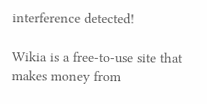interference detected!

Wikia is a free-to-use site that makes money from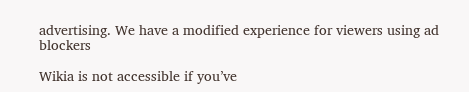advertising. We have a modified experience for viewers using ad blockers

Wikia is not accessible if you’ve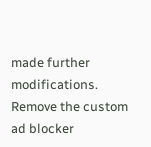made further modifications. Remove the custom ad blocker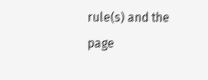rule(s) and the page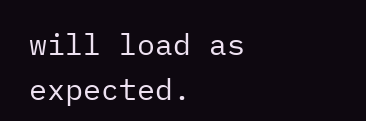will load as expected.